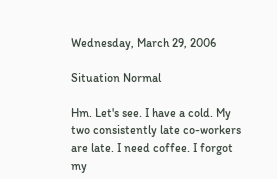Wednesday, March 29, 2006

Situation Normal

Hm. Let's see. I have a cold. My two consistently late co-workers are late. I need coffee. I forgot my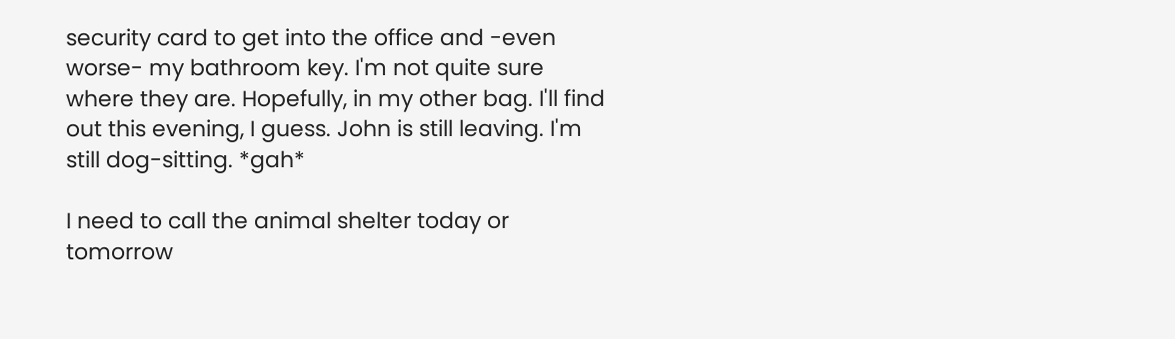security card to get into the office and -even worse- my bathroom key. I'm not quite sure where they are. Hopefully, in my other bag. I'll find out this evening, I guess. John is still leaving. I'm still dog-sitting. *gah*

I need to call the animal shelter today or tomorrow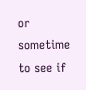or sometime to see if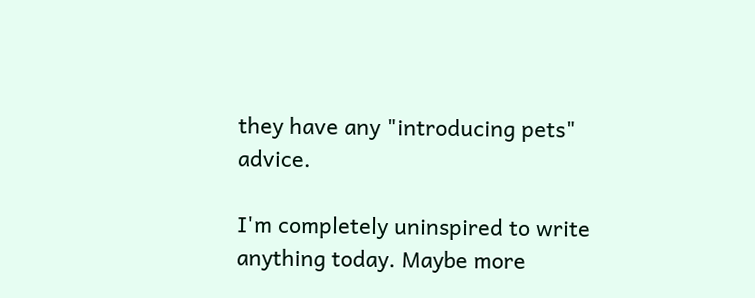they have any "introducing pets" advice.

I'm completely uninspired to write anything today. Maybe more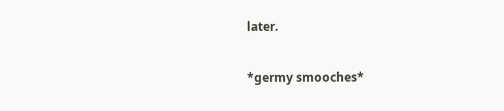later.

*germy smooches*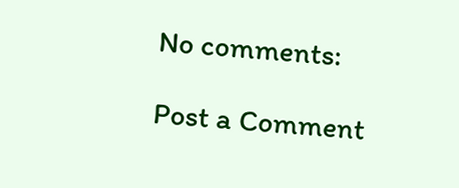No comments:

Post a Comment